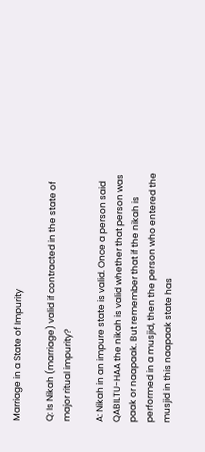Marriage in a State of Impurity

Q: Is Nikah (marriage) valid if contracted in the state of major ritual impurity?

A: Nikah in an impure state is valid. Once a person said QABILTU-HAA the nikah is valid whether that person was paak or naapaak. But remember that if the nikah is performed in a musjid, then the person who entered the musjid in this naapaak state has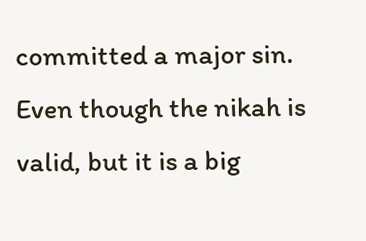committed a major sin. Even though the nikah is valid, but it is a big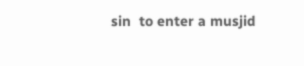sin  to enter a musjid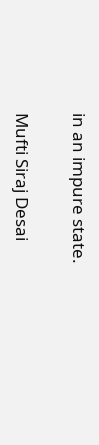in an impure state.

Mufti Siraj Desai